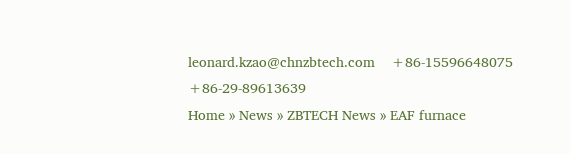leonard.kzao@chnzbtech.com    +86-15596648075    +86-29-89613639
Home » News » ZBTECH News » EAF furnace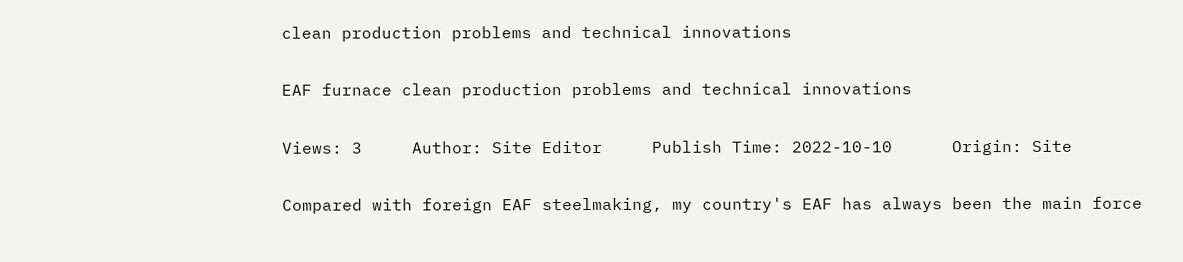clean production problems and technical innovations

EAF furnace clean production problems and technical innovations

Views: 3     Author: Site Editor     Publish Time: 2022-10-10      Origin: Site

Compared with foreign EAF steelmaking, my country's EAF has always been the main force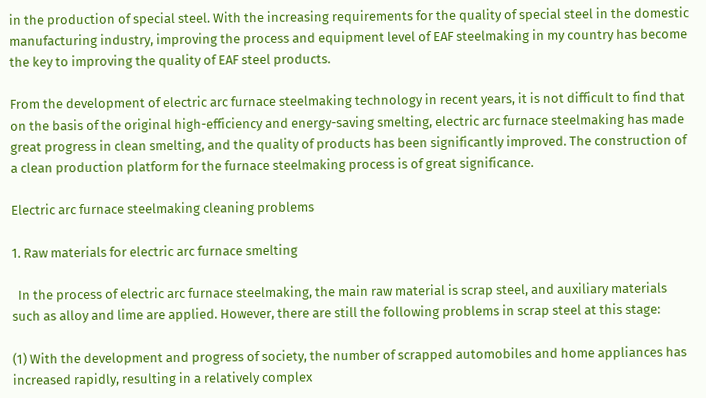in the production of special steel. With the increasing requirements for the quality of special steel in the domestic manufacturing industry, improving the process and equipment level of EAF steelmaking in my country has become the key to improving the quality of EAF steel products.

From the development of electric arc furnace steelmaking technology in recent years, it is not difficult to find that on the basis of the original high-efficiency and energy-saving smelting, electric arc furnace steelmaking has made great progress in clean smelting, and the quality of products has been significantly improved. The construction of a clean production platform for the furnace steelmaking process is of great significance.

Electric arc furnace steelmaking cleaning problems

1. Raw materials for electric arc furnace smelting

  In the process of electric arc furnace steelmaking, the main raw material is scrap steel, and auxiliary materials such as alloy and lime are applied. However, there are still the following problems in scrap steel at this stage:

(1) With the development and progress of society, the number of scrapped automobiles and home appliances has increased rapidly, resulting in a relatively complex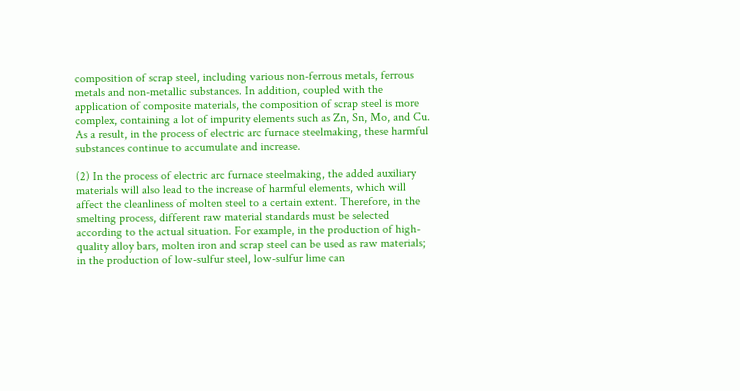composition of scrap steel, including various non-ferrous metals, ferrous metals and non-metallic substances. In addition, coupled with the application of composite materials, the composition of scrap steel is more complex, containing a lot of impurity elements such as Zn, Sn, Mo, and Cu. As a result, in the process of electric arc furnace steelmaking, these harmful substances continue to accumulate and increase.

(2) In the process of electric arc furnace steelmaking, the added auxiliary materials will also lead to the increase of harmful elements, which will affect the cleanliness of molten steel to a certain extent. Therefore, in the smelting process, different raw material standards must be selected according to the actual situation. For example, in the production of high-quality alloy bars, molten iron and scrap steel can be used as raw materials; in the production of low-sulfur steel, low-sulfur lime can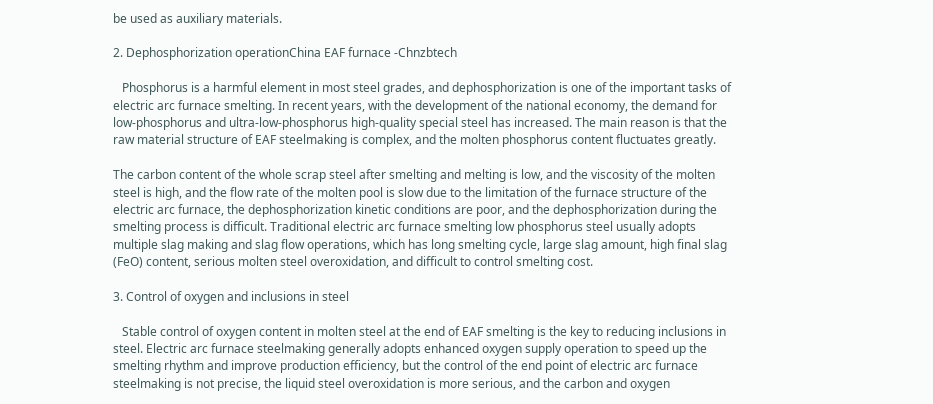be used as auxiliary materials.

2. Dephosphorization operationChina EAF furnace -Chnzbtech

   Phosphorus is a harmful element in most steel grades, and dephosphorization is one of the important tasks of electric arc furnace smelting. In recent years, with the development of the national economy, the demand for low-phosphorus and ultra-low-phosphorus high-quality special steel has increased. The main reason is that the raw material structure of EAF steelmaking is complex, and the molten phosphorus content fluctuates greatly.

The carbon content of the whole scrap steel after smelting and melting is low, and the viscosity of the molten steel is high, and the flow rate of the molten pool is slow due to the limitation of the furnace structure of the electric arc furnace, the dephosphorization kinetic conditions are poor, and the dephosphorization during the smelting process is difficult. Traditional electric arc furnace smelting low phosphorus steel usually adopts multiple slag making and slag flow operations, which has long smelting cycle, large slag amount, high final slag (FeO) content, serious molten steel overoxidation, and difficult to control smelting cost.

3. Control of oxygen and inclusions in steel

   Stable control of oxygen content in molten steel at the end of EAF smelting is the key to reducing inclusions in steel. Electric arc furnace steelmaking generally adopts enhanced oxygen supply operation to speed up the smelting rhythm and improve production efficiency, but the control of the end point of electric arc furnace steelmaking is not precise, the liquid steel overoxidation is more serious, and the carbon and oxygen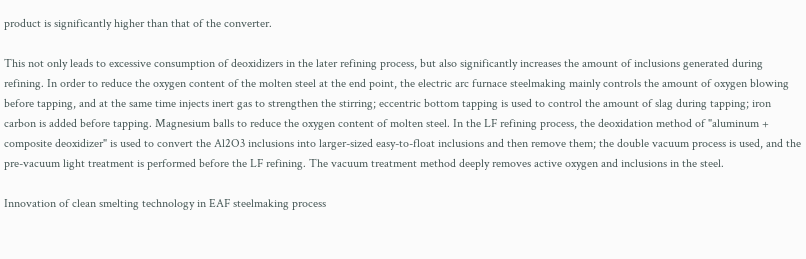product is significantly higher than that of the converter.

This not only leads to excessive consumption of deoxidizers in the later refining process, but also significantly increases the amount of inclusions generated during refining. In order to reduce the oxygen content of the molten steel at the end point, the electric arc furnace steelmaking mainly controls the amount of oxygen blowing before tapping, and at the same time injects inert gas to strengthen the stirring; eccentric bottom tapping is used to control the amount of slag during tapping; iron carbon is added before tapping. Magnesium balls to reduce the oxygen content of molten steel. In the LF refining process, the deoxidation method of "aluminum + composite deoxidizer" is used to convert the Al2O3 inclusions into larger-sized easy-to-float inclusions and then remove them; the double vacuum process is used, and the pre-vacuum light treatment is performed before the LF refining. The vacuum treatment method deeply removes active oxygen and inclusions in the steel.

Innovation of clean smelting technology in EAF steelmaking process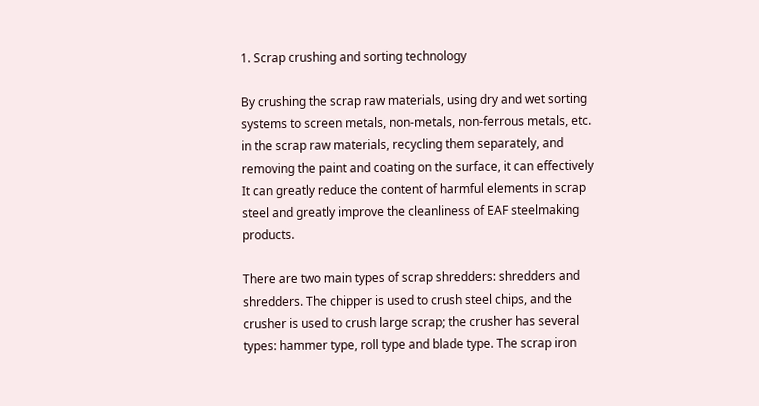1. Scrap crushing and sorting technology

By crushing the scrap raw materials, using dry and wet sorting systems to screen metals, non-metals, non-ferrous metals, etc. in the scrap raw materials, recycling them separately, and removing the paint and coating on the surface, it can effectively It can greatly reduce the content of harmful elements in scrap steel and greatly improve the cleanliness of EAF steelmaking products.

There are two main types of scrap shredders: shredders and shredders. The chipper is used to crush steel chips, and the crusher is used to crush large scrap; the crusher has several types: hammer type, roll type and blade type. The scrap iron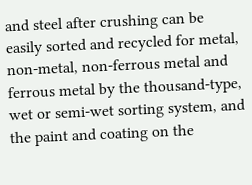and steel after crushing can be easily sorted and recycled for metal, non-metal, non-ferrous metal and ferrous metal by the thousand-type, wet or semi-wet sorting system, and the paint and coating on the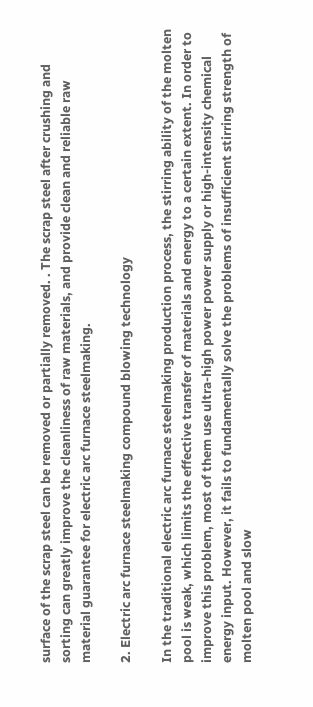surface of the scrap steel can be removed or partially removed. . The scrap steel after crushing and sorting can greatly improve the cleanliness of raw materials, and provide clean and reliable raw material guarantee for electric arc furnace steelmaking.

2. Electric arc furnace steelmaking compound blowing technology

In the traditional electric arc furnace steelmaking production process, the stirring ability of the molten pool is weak, which limits the effective transfer of materials and energy to a certain extent. In order to improve this problem, most of them use ultra-high power power supply or high-intensity chemical energy input. However, it fails to fundamentally solve the problems of insufficient stirring strength of molten pool and slow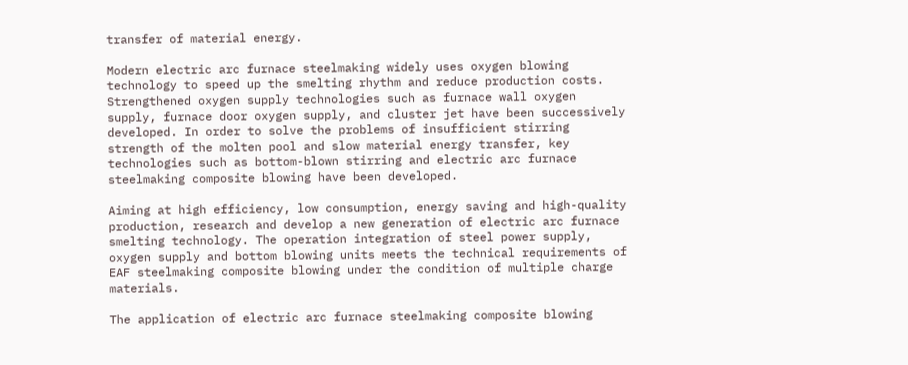transfer of material energy.

Modern electric arc furnace steelmaking widely uses oxygen blowing technology to speed up the smelting rhythm and reduce production costs. Strengthened oxygen supply technologies such as furnace wall oxygen supply, furnace door oxygen supply, and cluster jet have been successively developed. In order to solve the problems of insufficient stirring strength of the molten pool and slow material energy transfer, key technologies such as bottom-blown stirring and electric arc furnace steelmaking composite blowing have been developed.

Aiming at high efficiency, low consumption, energy saving and high-quality production, research and develop a new generation of electric arc furnace smelting technology. The operation integration of steel power supply, oxygen supply and bottom blowing units meets the technical requirements of EAF steelmaking composite blowing under the condition of multiple charge materials.

The application of electric arc furnace steelmaking composite blowing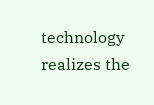technology realizes the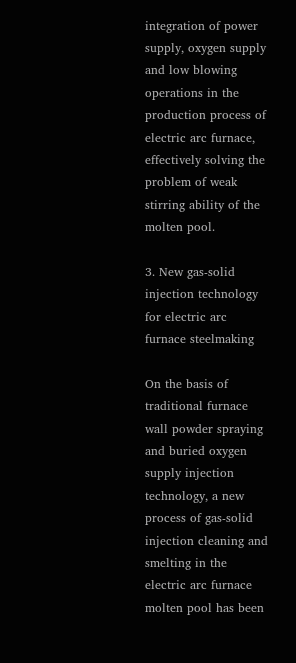integration of power supply, oxygen supply and low blowing operations in the production process of electric arc furnace, effectively solving the problem of weak stirring ability of the molten pool.

3. New gas-solid injection technology for electric arc furnace steelmaking

On the basis of traditional furnace wall powder spraying and buried oxygen supply injection technology, a new process of gas-solid injection cleaning and smelting in the electric arc furnace molten pool has been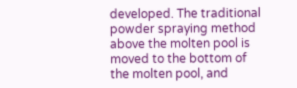developed. The traditional powder spraying method above the molten pool is moved to the bottom of the molten pool, and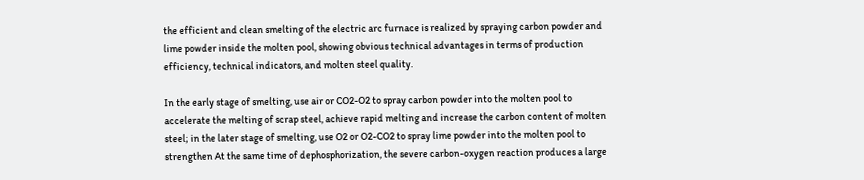the efficient and clean smelting of the electric arc furnace is realized by spraying carbon powder and lime powder inside the molten pool, showing obvious technical advantages in terms of production efficiency, technical indicators, and molten steel quality.

In the early stage of smelting, use air or CO2-O2 to spray carbon powder into the molten pool to accelerate the melting of scrap steel, achieve rapid melting and increase the carbon content of molten steel; in the later stage of smelting, use O2 or O2-CO2 to spray lime powder into the molten pool to strengthen At the same time of dephosphorization, the severe carbon-oxygen reaction produces a large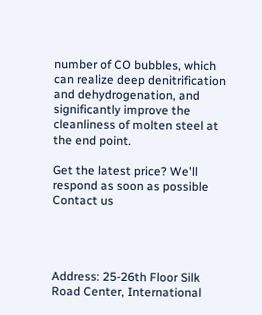number of CO bubbles, which can realize deep denitrification and dehydrogenation, and significantly improve the cleanliness of molten steel at the end point.

Get the latest price? We'll respond as soon as possible
Contact us




Address: 25-26th Floor Silk Road Center, International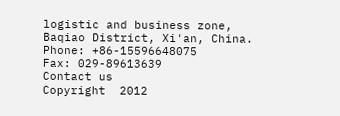logistic and business zone, Baqiao District, Xi'an, China.
Phone: +86-15596648075
Fax: 029-89613639
Contact us
Copyright  2012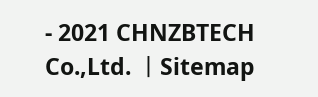- 2021 CHNZBTECH Co.,Ltd. 丨Sitemap